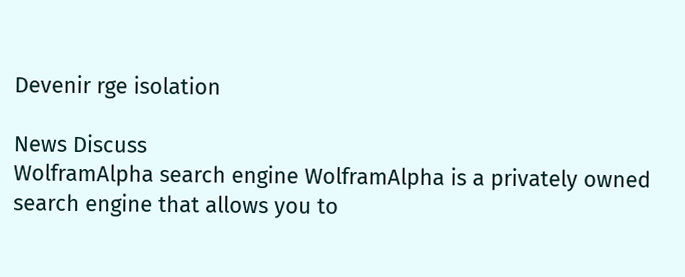Devenir rge isolation

News Discuss
WolframAlpha search engine WolframAlpha is a privately owned search engine that allows you to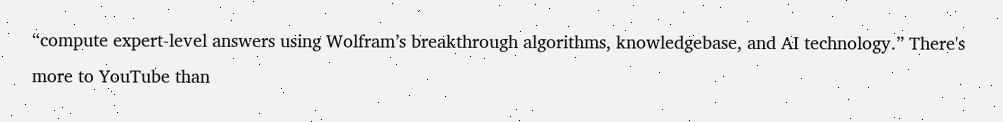“compute expert-level answers using Wolfram’s breakthrough algorithms, knowledgebase, and AI technology.” There's more to YouTube than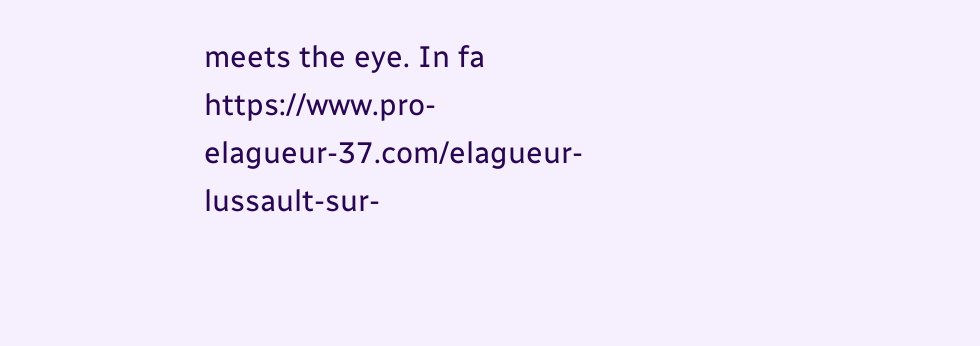meets the eye. In fa https://www.pro-elagueur-37.com/elagueur-lussault-sur-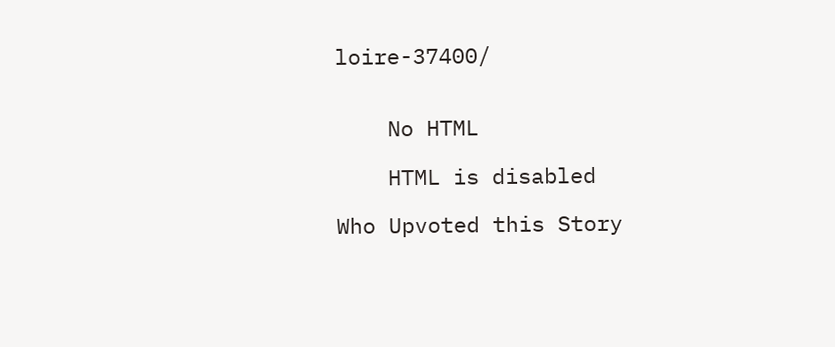loire-37400/


    No HTML

    HTML is disabled

Who Upvoted this Story